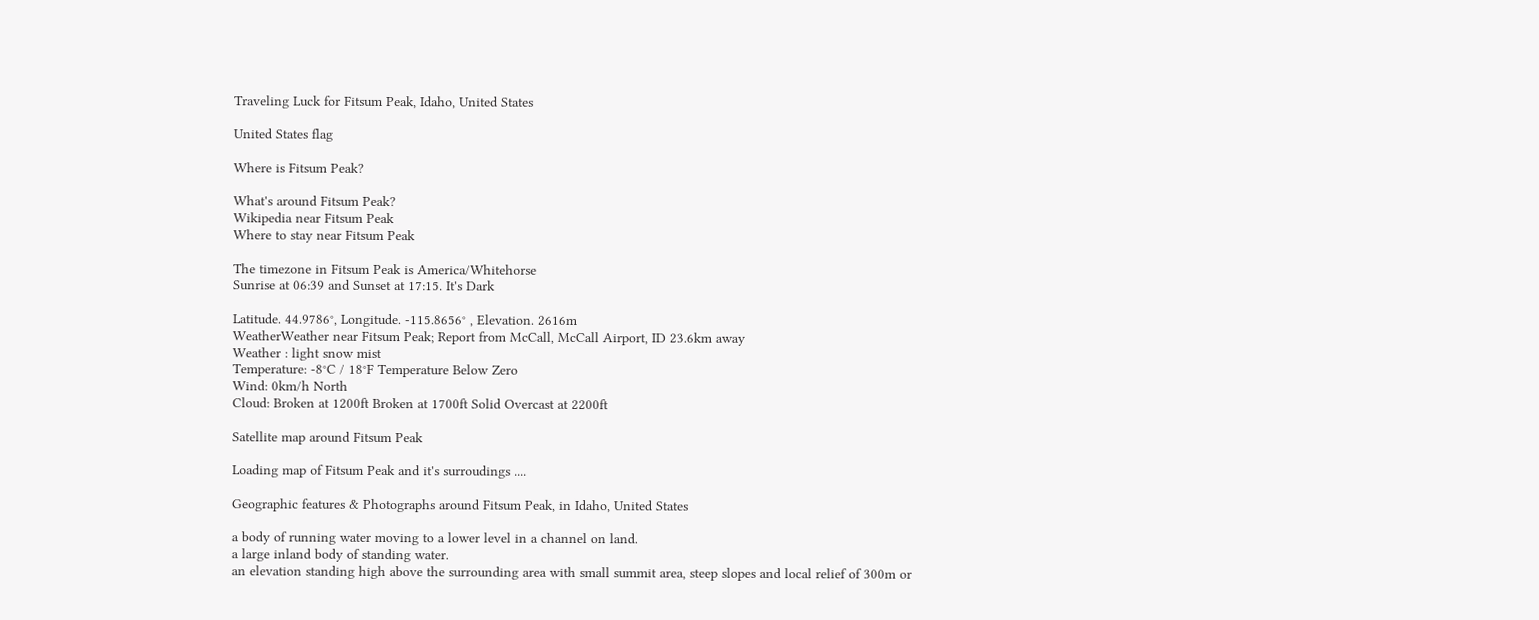Traveling Luck for Fitsum Peak, Idaho, United States

United States flag

Where is Fitsum Peak?

What's around Fitsum Peak?
Wikipedia near Fitsum Peak
Where to stay near Fitsum Peak

The timezone in Fitsum Peak is America/Whitehorse
Sunrise at 06:39 and Sunset at 17:15. It's Dark

Latitude. 44.9786°, Longitude. -115.8656° , Elevation. 2616m
WeatherWeather near Fitsum Peak; Report from McCall, McCall Airport, ID 23.6km away
Weather : light snow mist
Temperature: -8°C / 18°F Temperature Below Zero
Wind: 0km/h North
Cloud: Broken at 1200ft Broken at 1700ft Solid Overcast at 2200ft

Satellite map around Fitsum Peak

Loading map of Fitsum Peak and it's surroudings ....

Geographic features & Photographs around Fitsum Peak, in Idaho, United States

a body of running water moving to a lower level in a channel on land.
a large inland body of standing water.
an elevation standing high above the surrounding area with small summit area, steep slopes and local relief of 300m or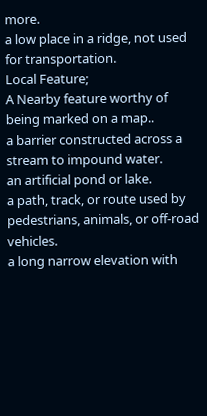more.
a low place in a ridge, not used for transportation.
Local Feature;
A Nearby feature worthy of being marked on a map..
a barrier constructed across a stream to impound water.
an artificial pond or lake.
a path, track, or route used by pedestrians, animals, or off-road vehicles.
a long narrow elevation with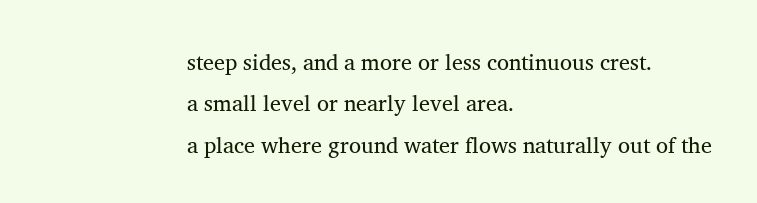steep sides, and a more or less continuous crest.
a small level or nearly level area.
a place where ground water flows naturally out of the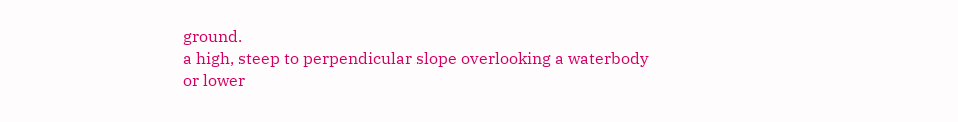ground.
a high, steep to perpendicular slope overlooking a waterbody or lower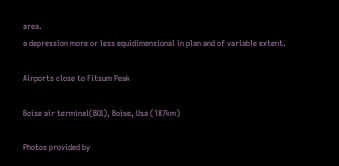area.
a depression more or less equidimensional in plan and of variable extent.

Airports close to Fitsum Peak

Boise air terminal(BOI), Boise, Usa (187km)

Photos provided by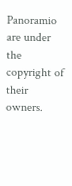Panoramio are under the copyright of their owners.